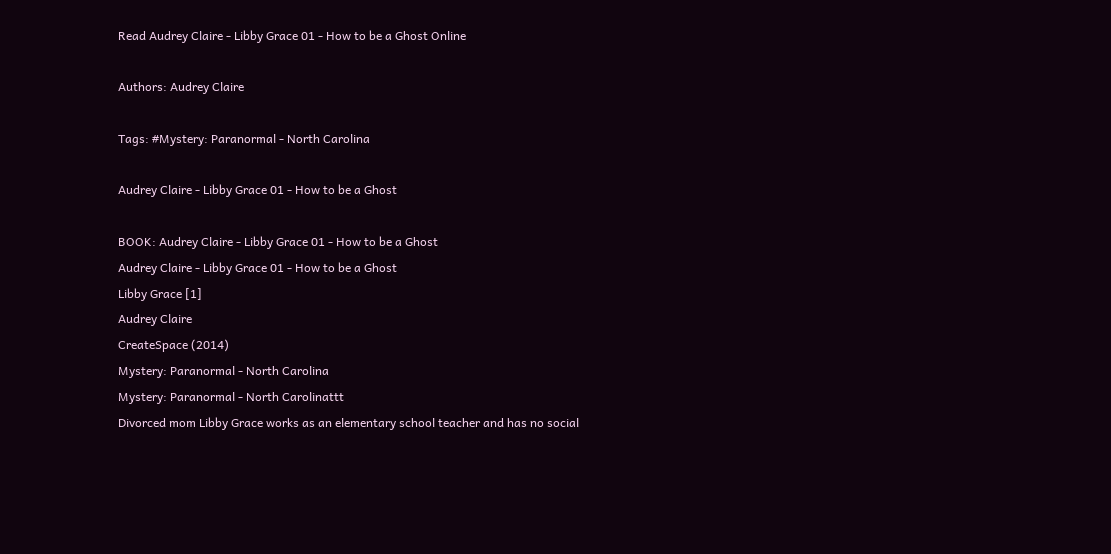Read Audrey Claire - Libby Grace 01 - How to be a Ghost Online

Authors: Audrey Claire

Tags: #Mystery: Paranormal - North Carolina

Audrey Claire - Libby Grace 01 - How to be a Ghost

BOOK: Audrey Claire - Libby Grace 01 - How to be a Ghost
Audrey Claire - Libby Grace 01 - How to be a Ghost
Libby Grace [1]
Audrey Claire
CreateSpace (2014)
Mystery: Paranormal - North Carolina
Mystery: Paranormal - North Carolinattt
Divorced mom Libby Grace works as an elementary school teacher and has no social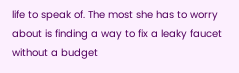life to speak of. The most she has to worry about is finding a way to fix a leaky faucet without a budget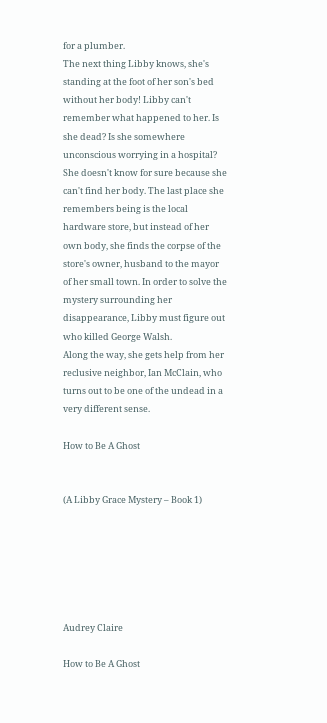for a plumber.
The next thing Libby knows, she's standing at the foot of her son's bed without her body! Libby can't remember what happened to her. Is she dead? Is she somewhere unconscious worrying in a hospital?
She doesn't know for sure because she can't find her body. The last place she remembers being is the local hardware store, but instead of her own body, she finds the corpse of the store's owner, husband to the mayor of her small town. In order to solve the mystery surrounding her disappearance, Libby must figure out who killed George Walsh.
Along the way, she gets help from her reclusive neighbor, Ian McClain, who turns out to be one of the undead in a very different sense.

How to Be A Ghost


(A Libby Grace Mystery – Book 1)






Audrey Claire

How to Be A Ghost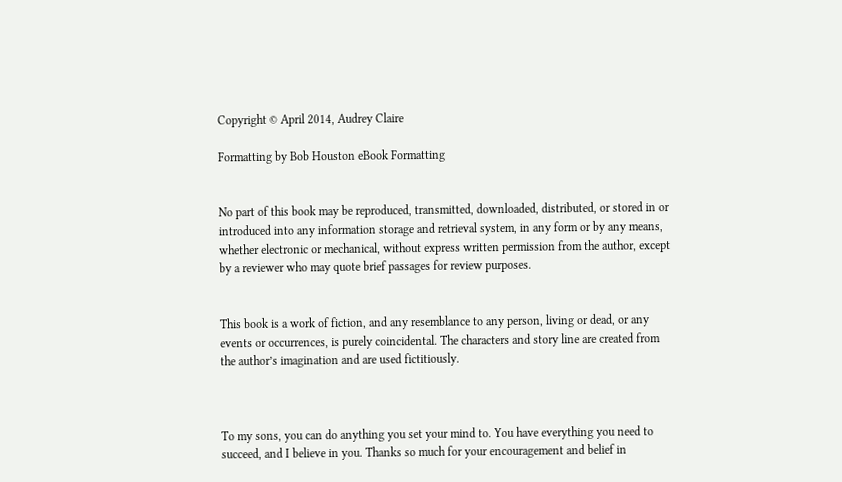Copyright © April 2014, Audrey Claire

Formatting by Bob Houston eBook Formatting


No part of this book may be reproduced, transmitted, downloaded, distributed, or stored in or introduced into any information storage and retrieval system, in any form or by any means, whether electronic or mechanical, without express written permission from the author, except by a reviewer who may quote brief passages for review purposes.


This book is a work of fiction, and any resemblance to any person, living or dead, or any events or occurrences, is purely coincidental. The characters and story line are created from the author’s imagination and are used fictitiously.



To my sons, you can do anything you set your mind to. You have everything you need to succeed, and I believe in you. Thanks so much for your encouragement and belief in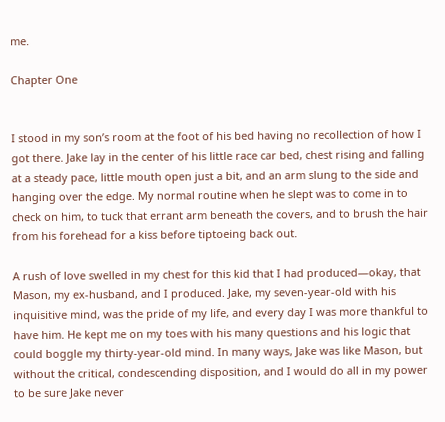me.

Chapter One


I stood in my son’s room at the foot of his bed having no recollection of how I got there. Jake lay in the center of his little race car bed, chest rising and falling at a steady pace, little mouth open just a bit, and an arm slung to the side and hanging over the edge. My normal routine when he slept was to come in to check on him, to tuck that errant arm beneath the covers, and to brush the hair from his forehead for a kiss before tiptoeing back out.

A rush of love swelled in my chest for this kid that I had produced—okay, that Mason, my ex-husband, and I produced. Jake, my seven-year-old with his inquisitive mind, was the pride of my life, and every day I was more thankful to have him. He kept me on my toes with his many questions and his logic that could boggle my thirty-year-old mind. In many ways, Jake was like Mason, but without the critical, condescending disposition, and I would do all in my power to be sure Jake never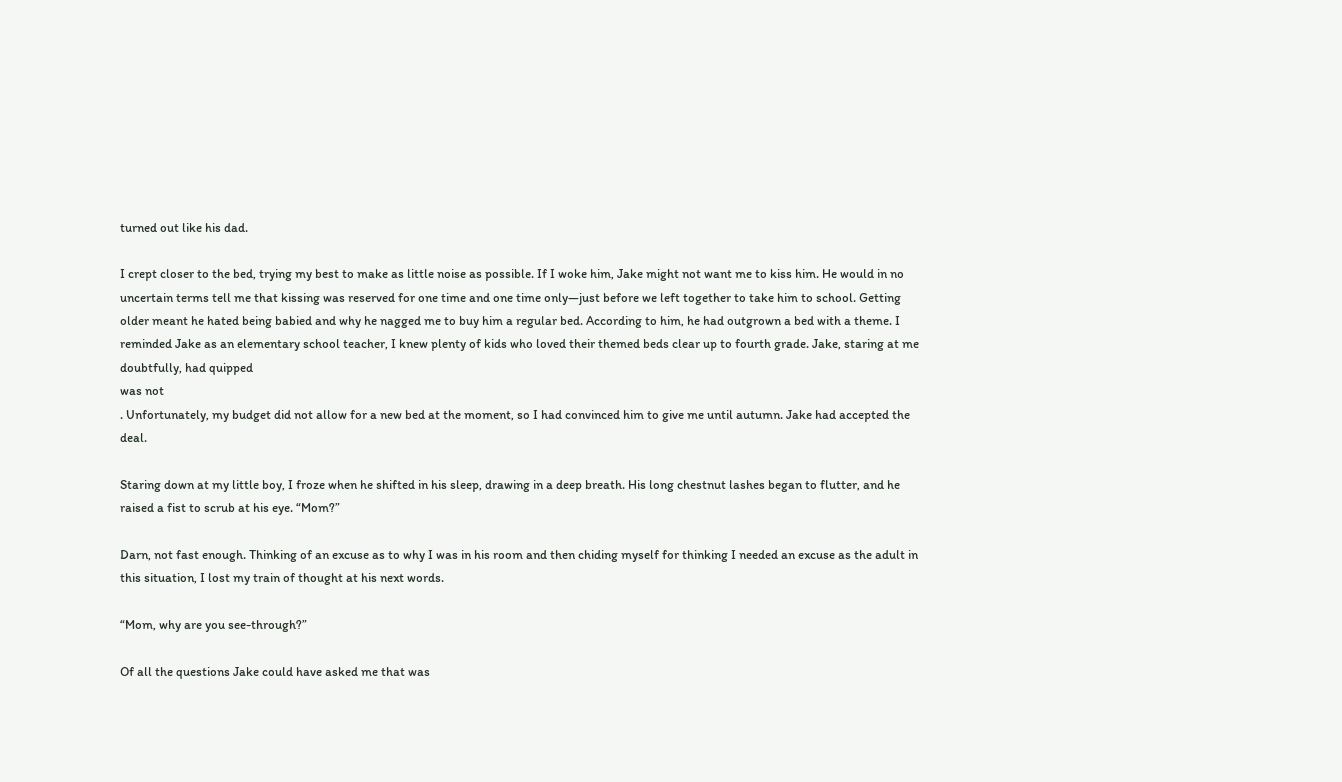turned out like his dad.

I crept closer to the bed, trying my best to make as little noise as possible. If I woke him, Jake might not want me to kiss him. He would in no uncertain terms tell me that kissing was reserved for one time and one time only—just before we left together to take him to school. Getting older meant he hated being babied and why he nagged me to buy him a regular bed. According to him, he had outgrown a bed with a theme. I reminded Jake as an elementary school teacher, I knew plenty of kids who loved their themed beds clear up to fourth grade. Jake, staring at me doubtfully, had quipped
was not
. Unfortunately, my budget did not allow for a new bed at the moment, so I had convinced him to give me until autumn. Jake had accepted the deal.

Staring down at my little boy, I froze when he shifted in his sleep, drawing in a deep breath. His long chestnut lashes began to flutter, and he raised a fist to scrub at his eye. “Mom?”

Darn, not fast enough. Thinking of an excuse as to why I was in his room and then chiding myself for thinking I needed an excuse as the adult in this situation, I lost my train of thought at his next words.

“Mom, why are you see-through?”

Of all the questions Jake could have asked me that was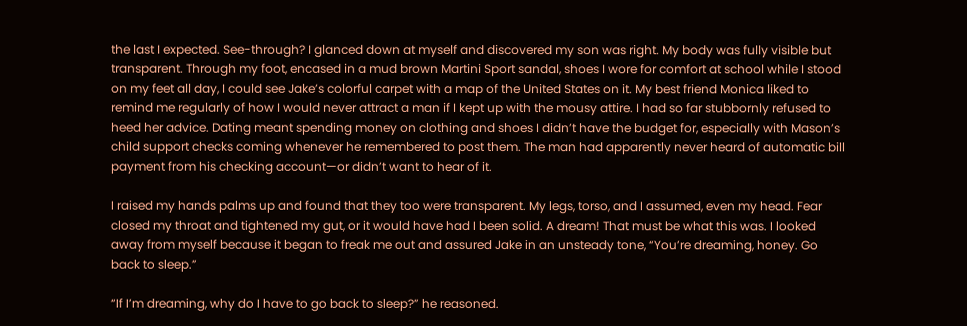the last I expected. See-through? I glanced down at myself and discovered my son was right. My body was fully visible but transparent. Through my foot, encased in a mud brown Martini Sport sandal, shoes I wore for comfort at school while I stood on my feet all day, I could see Jake’s colorful carpet with a map of the United States on it. My best friend Monica liked to remind me regularly of how I would never attract a man if I kept up with the mousy attire. I had so far stubbornly refused to heed her advice. Dating meant spending money on clothing and shoes I didn’t have the budget for, especially with Mason’s child support checks coming whenever he remembered to post them. The man had apparently never heard of automatic bill payment from his checking account—or didn’t want to hear of it.

I raised my hands palms up and found that they too were transparent. My legs, torso, and I assumed, even my head. Fear closed my throat and tightened my gut, or it would have had I been solid. A dream! That must be what this was. I looked away from myself because it began to freak me out and assured Jake in an unsteady tone, “You’re dreaming, honey. Go back to sleep.”

“If I’m dreaming, why do I have to go back to sleep?” he reasoned.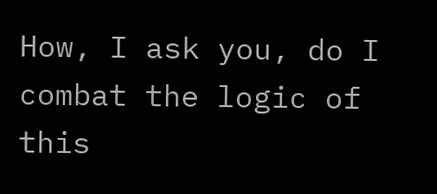How, I ask you, do I combat the logic of this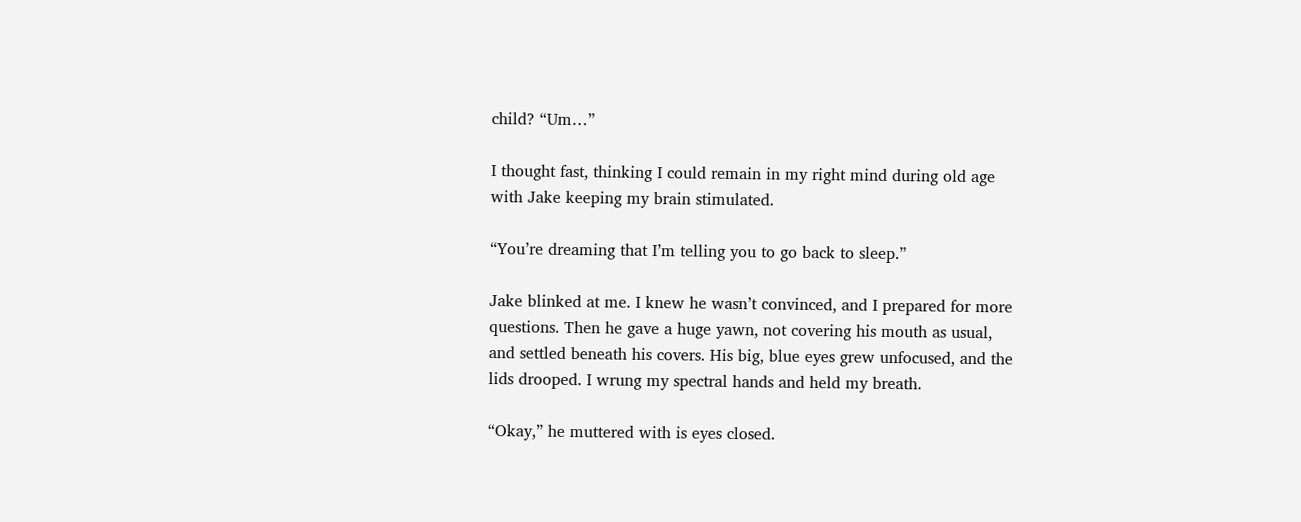child? “Um…”

I thought fast, thinking I could remain in my right mind during old age with Jake keeping my brain stimulated.

“You’re dreaming that I’m telling you to go back to sleep.”

Jake blinked at me. I knew he wasn’t convinced, and I prepared for more questions. Then he gave a huge yawn, not covering his mouth as usual, and settled beneath his covers. His big, blue eyes grew unfocused, and the lids drooped. I wrung my spectral hands and held my breath.

“Okay,” he muttered with is eyes closed.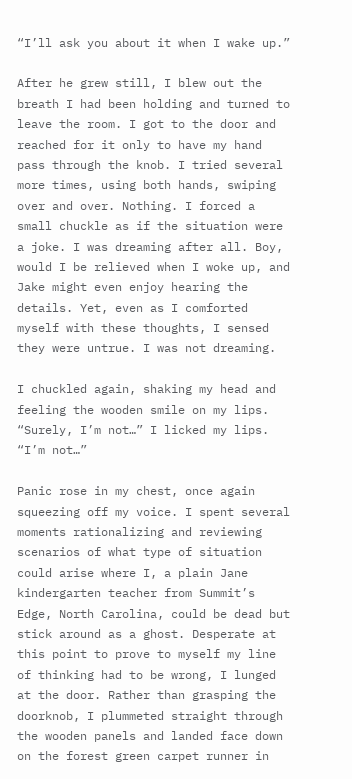“I’ll ask you about it when I wake up.”

After he grew still, I blew out the breath I had been holding and turned to leave the room. I got to the door and reached for it only to have my hand pass through the knob. I tried several more times, using both hands, swiping over and over. Nothing. I forced a small chuckle as if the situation were a joke. I was dreaming after all. Boy, would I be relieved when I woke up, and Jake might even enjoy hearing the details. Yet, even as I comforted myself with these thoughts, I sensed they were untrue. I was not dreaming.

I chuckled again, shaking my head and feeling the wooden smile on my lips. “Surely, I’m not…” I licked my lips. “I’m not…”

Panic rose in my chest, once again squeezing off my voice. I spent several moments rationalizing and reviewing scenarios of what type of situation could arise where I, a plain Jane kindergarten teacher from Summit’s Edge, North Carolina, could be dead but stick around as a ghost. Desperate at this point to prove to myself my line of thinking had to be wrong, I lunged at the door. Rather than grasping the doorknob, I plummeted straight through the wooden panels and landed face down on the forest green carpet runner in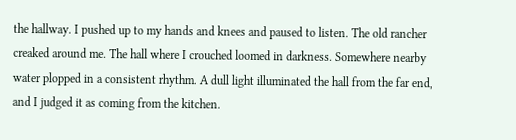the hallway. I pushed up to my hands and knees and paused to listen. The old rancher creaked around me. The hall where I crouched loomed in darkness. Somewhere nearby water plopped in a consistent rhythm. A dull light illuminated the hall from the far end, and I judged it as coming from the kitchen.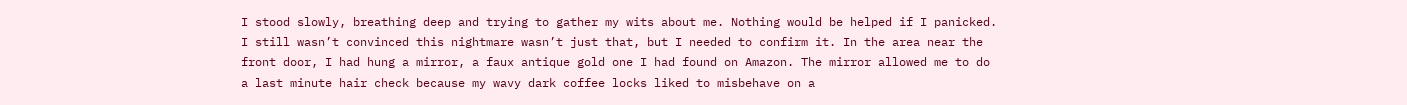I stood slowly, breathing deep and trying to gather my wits about me. Nothing would be helped if I panicked. I still wasn’t convinced this nightmare wasn’t just that, but I needed to confirm it. In the area near the front door, I had hung a mirror, a faux antique gold one I had found on Amazon. The mirror allowed me to do a last minute hair check because my wavy dark coffee locks liked to misbehave on a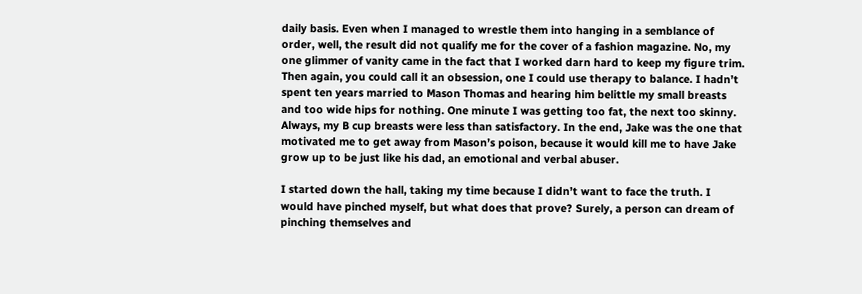daily basis. Even when I managed to wrestle them into hanging in a semblance of order, well, the result did not qualify me for the cover of a fashion magazine. No, my one glimmer of vanity came in the fact that I worked darn hard to keep my figure trim. Then again, you could call it an obsession, one I could use therapy to balance. I hadn’t spent ten years married to Mason Thomas and hearing him belittle my small breasts and too wide hips for nothing. One minute I was getting too fat, the next too skinny. Always, my B cup breasts were less than satisfactory. In the end, Jake was the one that motivated me to get away from Mason’s poison, because it would kill me to have Jake grow up to be just like his dad, an emotional and verbal abuser.

I started down the hall, taking my time because I didn’t want to face the truth. I would have pinched myself, but what does that prove? Surely, a person can dream of pinching themselves and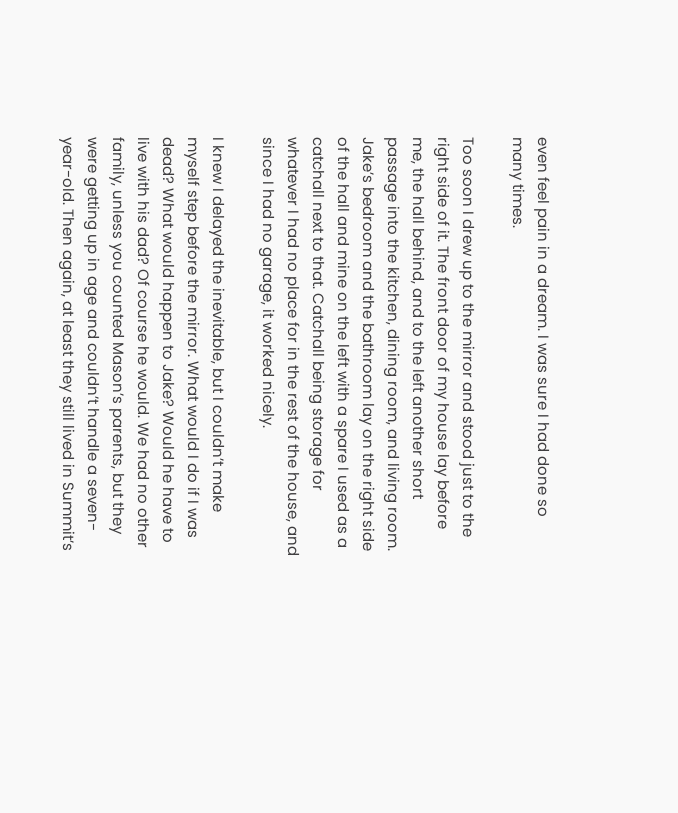even feel pain in a dream. I was sure I had done so many times.

Too soon I drew up to the mirror and stood just to the right side of it. The front door of my house lay before me, the hall behind, and to the left another short passage into the kitchen, dining room, and living room. Jake’s bedroom and the bathroom lay on the right side of the hall and mine on the left with a spare I used as a catchall next to that. Catchall being storage for whatever I had no place for in the rest of the house, and since I had no garage, it worked nicely.

I knew I delayed the inevitable, but I couldn’t make myself step before the mirror. What would I do if I was dead? What would happen to Jake? Would he have to live with his dad? Of course he would. We had no other family, unless you counted Mason’s parents, but they were getting up in age and couldn’t handle a seven-year-old. Then again, at least they still lived in Summit’s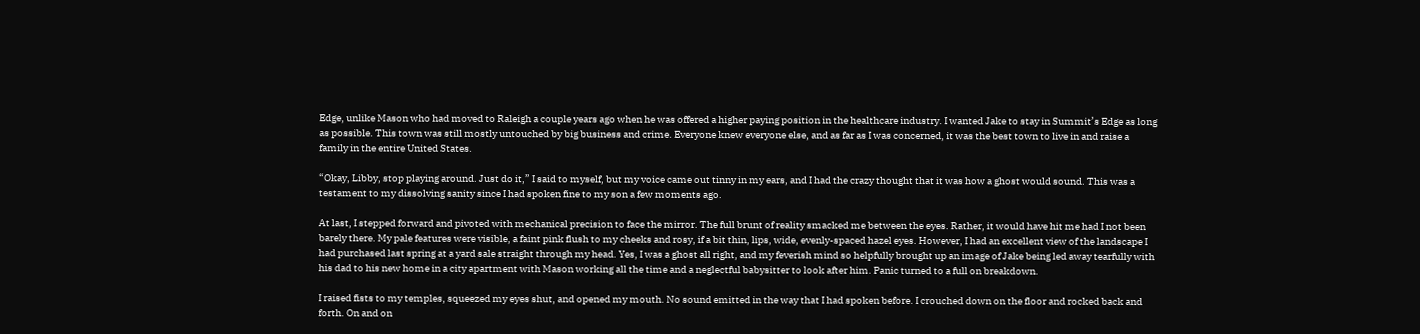Edge, unlike Mason who had moved to Raleigh a couple years ago when he was offered a higher paying position in the healthcare industry. I wanted Jake to stay in Summit’s Edge as long as possible. This town was still mostly untouched by big business and crime. Everyone knew everyone else, and as far as I was concerned, it was the best town to live in and raise a family in the entire United States.

“Okay, Libby, stop playing around. Just do it,” I said to myself, but my voice came out tinny in my ears, and I had the crazy thought that it was how a ghost would sound. This was a testament to my dissolving sanity since I had spoken fine to my son a few moments ago.

At last, I stepped forward and pivoted with mechanical precision to face the mirror. The full brunt of reality smacked me between the eyes. Rather, it would have hit me had I not been barely there. My pale features were visible, a faint pink flush to my cheeks and rosy, if a bit thin, lips, wide, evenly-spaced hazel eyes. However, I had an excellent view of the landscape I had purchased last spring at a yard sale straight through my head. Yes, I was a ghost all right, and my feverish mind so helpfully brought up an image of Jake being led away tearfully with his dad to his new home in a city apartment with Mason working all the time and a neglectful babysitter to look after him. Panic turned to a full on breakdown.

I raised fists to my temples, squeezed my eyes shut, and opened my mouth. No sound emitted in the way that I had spoken before. I crouched down on the floor and rocked back and forth. On and on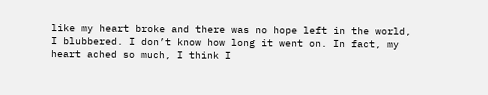like my heart broke and there was no hope left in the world, I blubbered. I don’t know how long it went on. In fact, my heart ached so much, I think I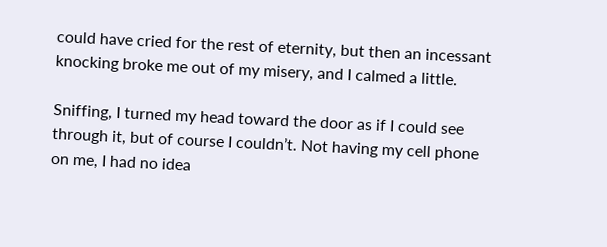could have cried for the rest of eternity, but then an incessant knocking broke me out of my misery, and I calmed a little.

Sniffing, I turned my head toward the door as if I could see through it, but of course I couldn’t. Not having my cell phone on me, I had no idea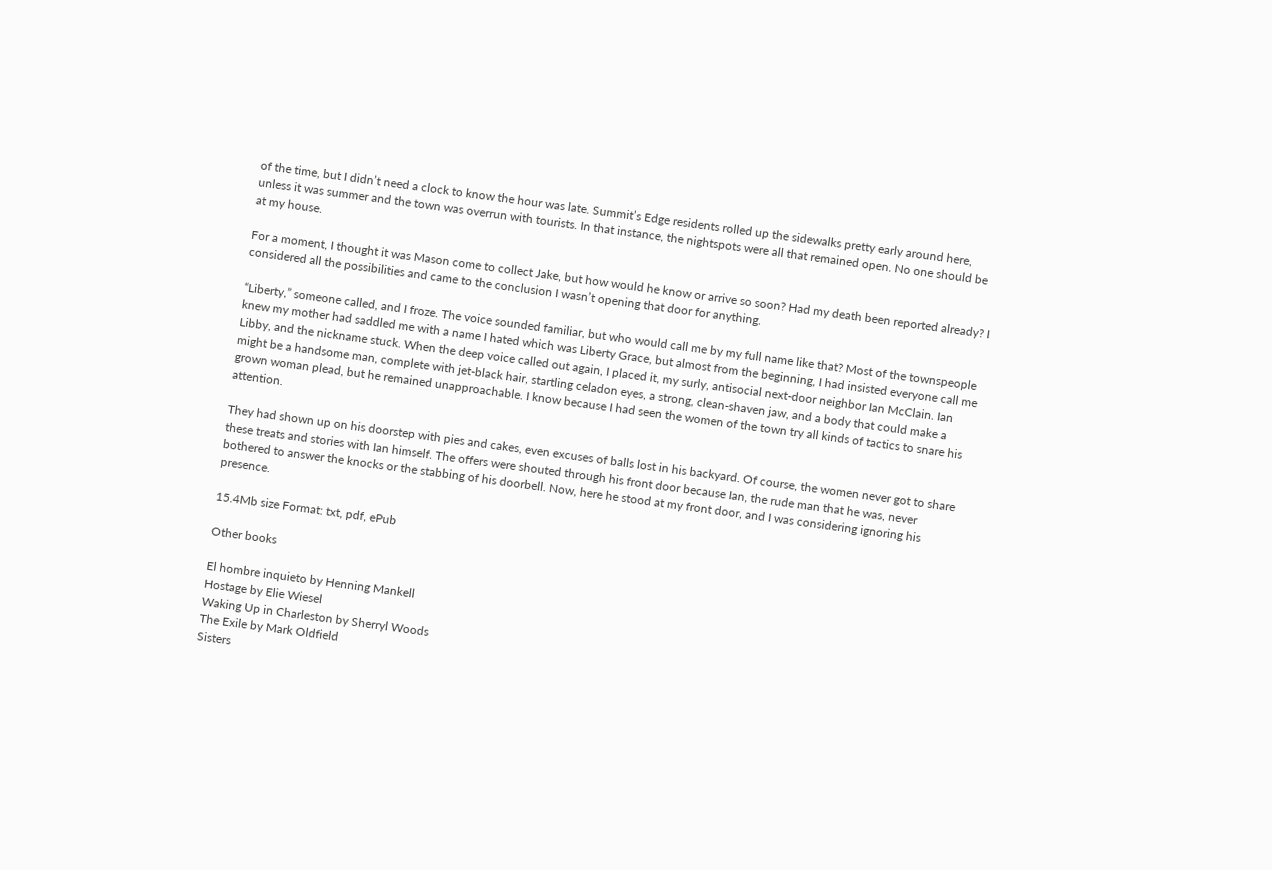of the time, but I didn’t need a clock to know the hour was late. Summit’s Edge residents rolled up the sidewalks pretty early around here, unless it was summer and the town was overrun with tourists. In that instance, the nightspots were all that remained open. No one should be at my house.

For a moment, I thought it was Mason come to collect Jake, but how would he know or arrive so soon? Had my death been reported already? I considered all the possibilities and came to the conclusion I wasn’t opening that door for anything.

“Liberty,” someone called, and I froze. The voice sounded familiar, but who would call me by my full name like that? Most of the townspeople knew my mother had saddled me with a name I hated which was Liberty Grace, but almost from the beginning, I had insisted everyone call me Libby, and the nickname stuck. When the deep voice called out again, I placed it, my surly, antisocial next-door neighbor Ian McClain. Ian might be a handsome man, complete with jet-black hair, startling celadon eyes, a strong, clean-shaven jaw, and a body that could make a grown woman plead, but he remained unapproachable. I know because I had seen the women of the town try all kinds of tactics to snare his attention.

They had shown up on his doorstep with pies and cakes, even excuses of balls lost in his backyard. Of course, the women never got to share these treats and stories with Ian himself. The offers were shouted through his front door because Ian, the rude man that he was, never bothered to answer the knocks or the stabbing of his doorbell. Now, here he stood at my front door, and I was considering ignoring his presence.

15.4Mb size Format: txt, pdf, ePub

Other books

El hombre inquieto by Henning Mankell
Hostage by Elie Wiesel
Waking Up in Charleston by Sherryl Woods
The Exile by Mark Oldfield
Sisters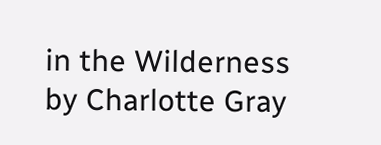in the Wilderness by Charlotte Gray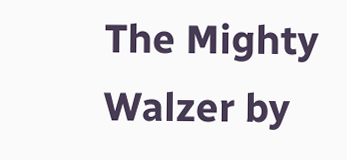The Mighty Walzer by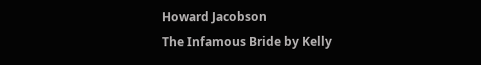Howard Jacobson
The Infamous Bride by Kelly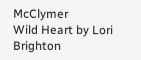McClymer
Wild Heart by Lori Brighton